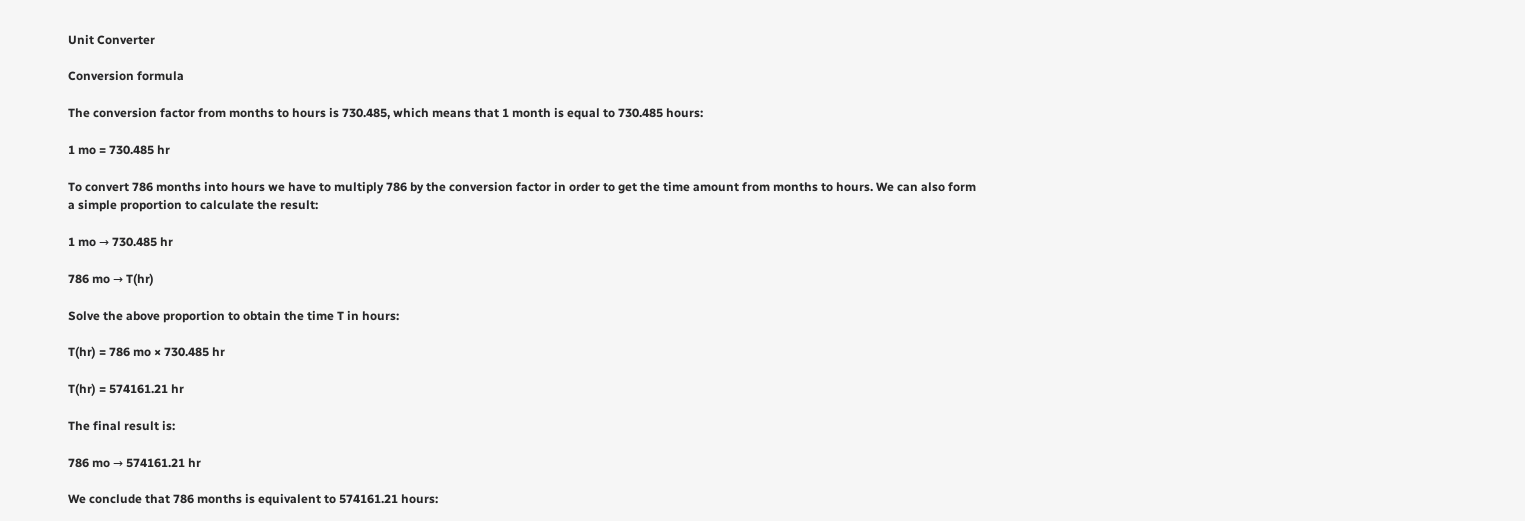Unit Converter

Conversion formula

The conversion factor from months to hours is 730.485, which means that 1 month is equal to 730.485 hours:

1 mo = 730.485 hr

To convert 786 months into hours we have to multiply 786 by the conversion factor in order to get the time amount from months to hours. We can also form a simple proportion to calculate the result:

1 mo → 730.485 hr

786 mo → T(hr)

Solve the above proportion to obtain the time T in hours:

T(hr) = 786 mo × 730.485 hr

T(hr) = 574161.21 hr

The final result is:

786 mo → 574161.21 hr

We conclude that 786 months is equivalent to 574161.21 hours: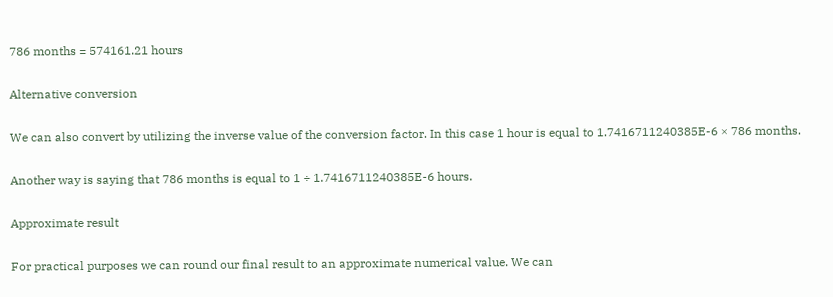786 months = 574161.21 hours

Alternative conversion

We can also convert by utilizing the inverse value of the conversion factor. In this case 1 hour is equal to 1.7416711240385E-6 × 786 months.

Another way is saying that 786 months is equal to 1 ÷ 1.7416711240385E-6 hours.

Approximate result

For practical purposes we can round our final result to an approximate numerical value. We can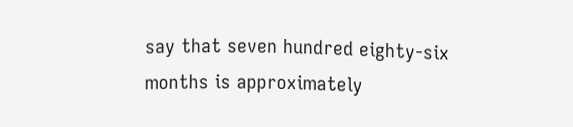say that seven hundred eighty-six months is approximately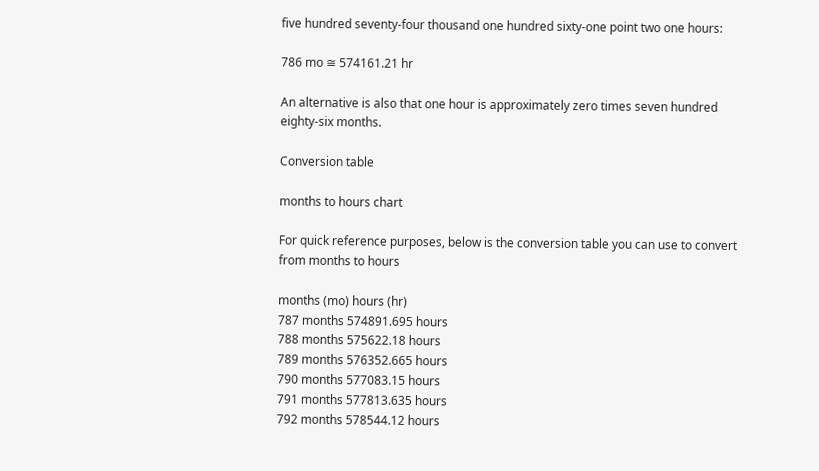five hundred seventy-four thousand one hundred sixty-one point two one hours:

786 mo ≅ 574161.21 hr

An alternative is also that one hour is approximately zero times seven hundred eighty-six months.

Conversion table

months to hours chart

For quick reference purposes, below is the conversion table you can use to convert from months to hours

months (mo) hours (hr)
787 months 574891.695 hours
788 months 575622.18 hours
789 months 576352.665 hours
790 months 577083.15 hours
791 months 577813.635 hours
792 months 578544.12 hours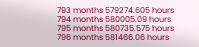793 months 579274.605 hours
794 months 580005.09 hours
795 months 580735.575 hours
796 months 581466.06 hours